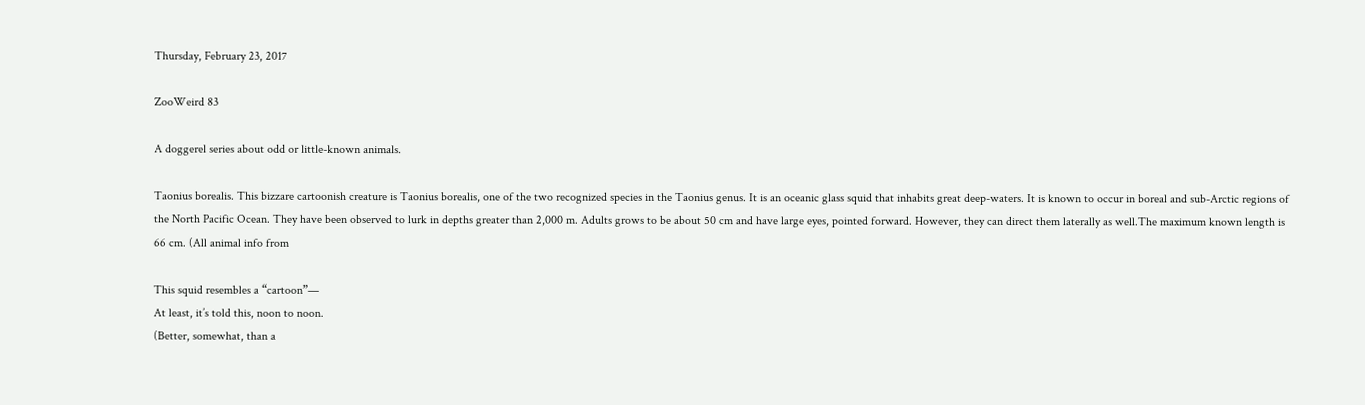Thursday, February 23, 2017

ZooWeird 83

A doggerel series about odd or little-known animals.

Taonius borealis. This bizzare cartoonish creature is Taonius borealis, one of the two recognized species in the Taonius genus. It is an oceanic glass squid that inhabits great deep-waters. It is known to occur in boreal and sub-Arctic regions of the North Pacific Ocean. They have been observed to lurk in depths greater than 2,000 m. Adults grows to be about 50 cm and have large eyes, pointed forward. However, they can direct them laterally as well.The maximum known length is 66 cm. (All animal info from

This squid resembles a “cartoon”—
At least, it’s told this, noon to noon.
(Better, somewhat, than a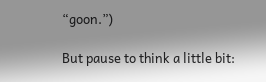“goon.”)

But pause to think a little bit: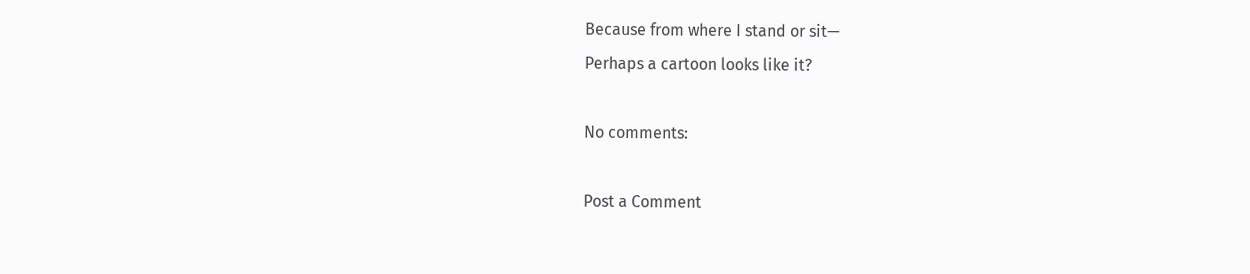Because from where I stand or sit—
Perhaps a cartoon looks like it?

No comments:

Post a Comment